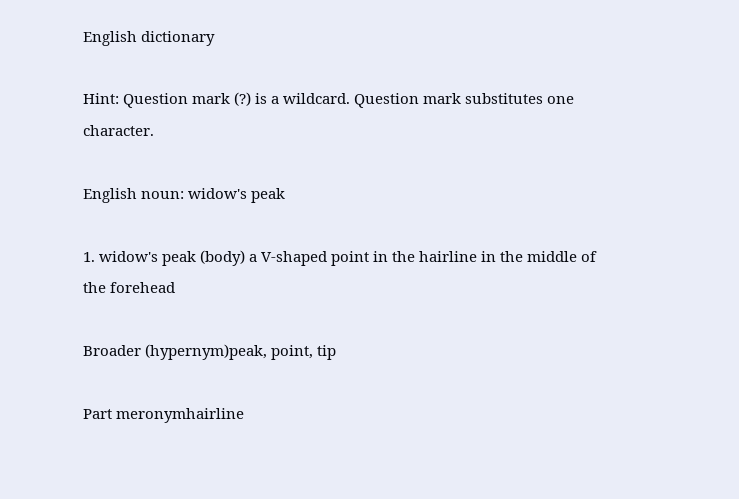English dictionary

Hint: Question mark (?) is a wildcard. Question mark substitutes one character.

English noun: widow's peak

1. widow's peak (body) a V-shaped point in the hairline in the middle of the forehead

Broader (hypernym)peak, point, tip

Part meronymhairline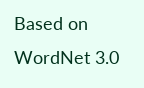Based on WordNet 3.0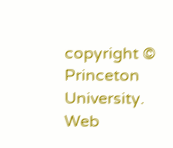copyright © Princeton University.
Web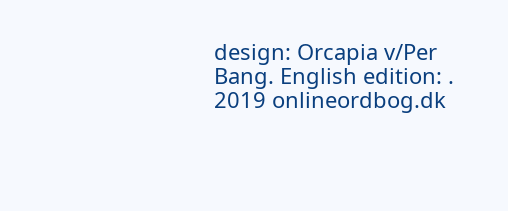design: Orcapia v/Per Bang. English edition: .
2019 onlineordbog.dk